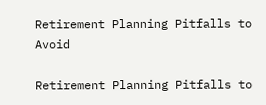Retirement Planning Pitfalls to Avoid

Retirement Planning Pitfalls to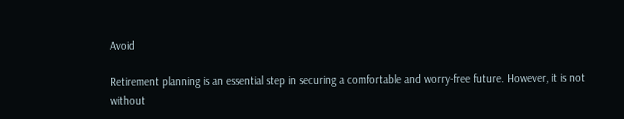Avoid

Retirement planning is an essential step in securing a comfortable and worry-free future. However, it is not without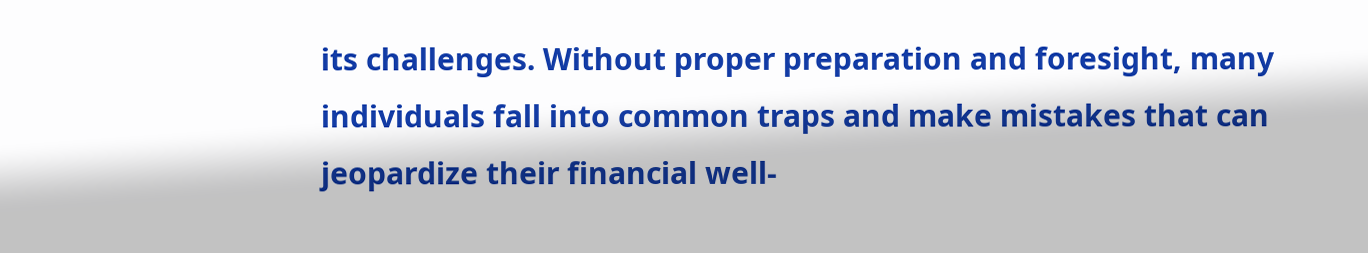its challenges. Without proper preparation and foresight, many individuals fall into common traps and make mistakes that can jeopardize their financial well-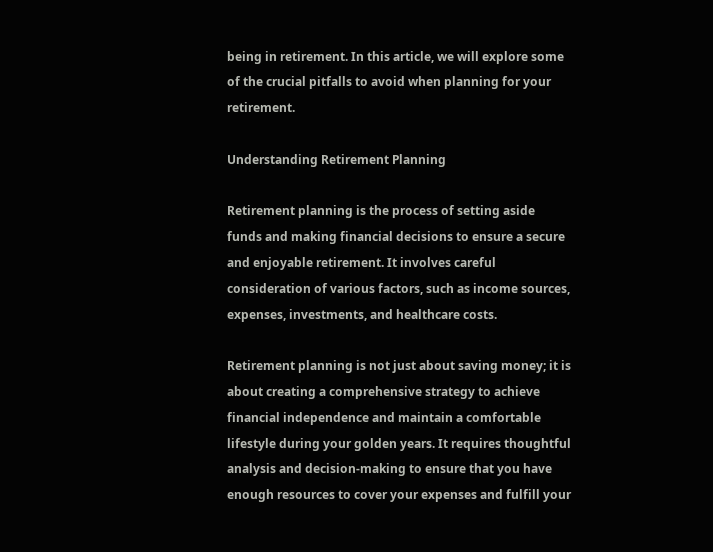being in retirement. In this article, we will explore some of the crucial pitfalls to avoid when planning for your retirement.

Understanding Retirement Planning

Retirement planning is the process of setting aside funds and making financial decisions to ensure a secure and enjoyable retirement. It involves careful consideration of various factors, such as income sources, expenses, investments, and healthcare costs.

Retirement planning is not just about saving money; it is about creating a comprehensive strategy to achieve financial independence and maintain a comfortable lifestyle during your golden years. It requires thoughtful analysis and decision-making to ensure that you have enough resources to cover your expenses and fulfill your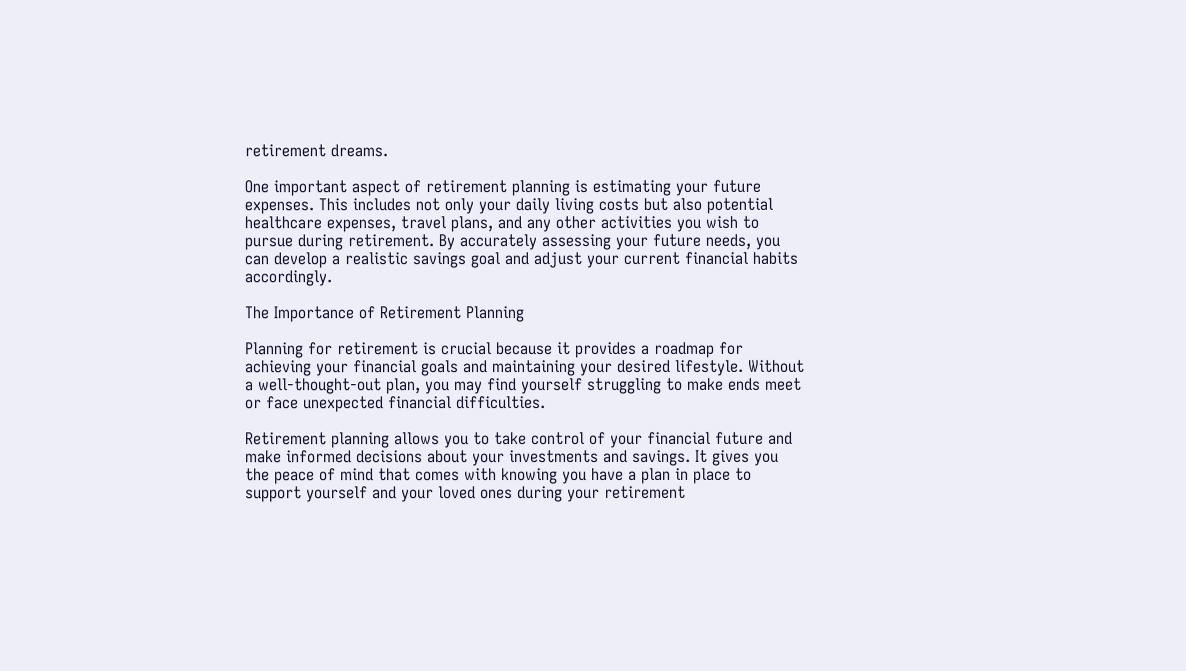retirement dreams.

One important aspect of retirement planning is estimating your future expenses. This includes not only your daily living costs but also potential healthcare expenses, travel plans, and any other activities you wish to pursue during retirement. By accurately assessing your future needs, you can develop a realistic savings goal and adjust your current financial habits accordingly.

The Importance of Retirement Planning

Planning for retirement is crucial because it provides a roadmap for achieving your financial goals and maintaining your desired lifestyle. Without a well-thought-out plan, you may find yourself struggling to make ends meet or face unexpected financial difficulties.

Retirement planning allows you to take control of your financial future and make informed decisions about your investments and savings. It gives you the peace of mind that comes with knowing you have a plan in place to support yourself and your loved ones during your retirement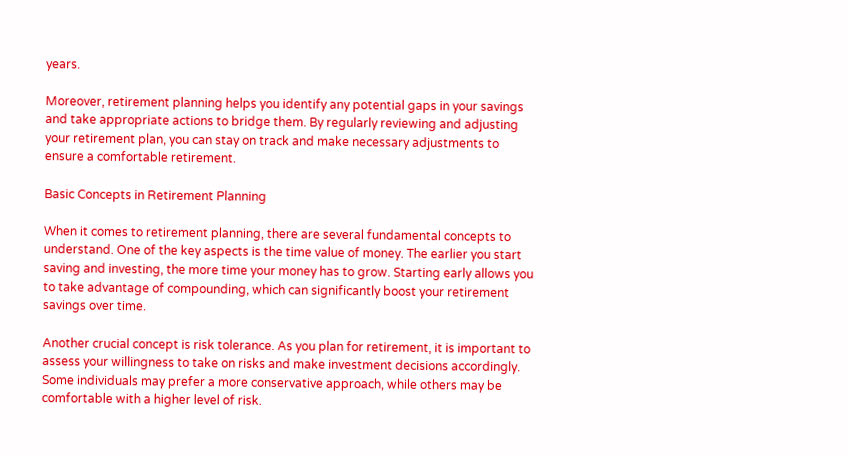years.

Moreover, retirement planning helps you identify any potential gaps in your savings and take appropriate actions to bridge them. By regularly reviewing and adjusting your retirement plan, you can stay on track and make necessary adjustments to ensure a comfortable retirement.

Basic Concepts in Retirement Planning

When it comes to retirement planning, there are several fundamental concepts to understand. One of the key aspects is the time value of money. The earlier you start saving and investing, the more time your money has to grow. Starting early allows you to take advantage of compounding, which can significantly boost your retirement savings over time.

Another crucial concept is risk tolerance. As you plan for retirement, it is important to assess your willingness to take on risks and make investment decisions accordingly. Some individuals may prefer a more conservative approach, while others may be comfortable with a higher level of risk.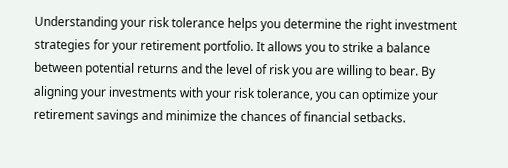Understanding your risk tolerance helps you determine the right investment strategies for your retirement portfolio. It allows you to strike a balance between potential returns and the level of risk you are willing to bear. By aligning your investments with your risk tolerance, you can optimize your retirement savings and minimize the chances of financial setbacks.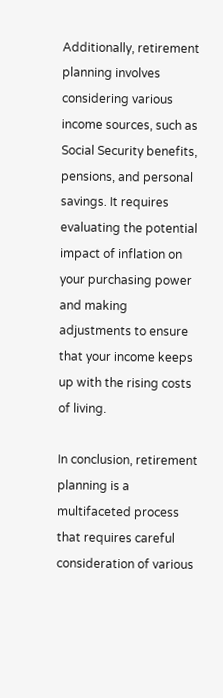Additionally, retirement planning involves considering various income sources, such as Social Security benefits, pensions, and personal savings. It requires evaluating the potential impact of inflation on your purchasing power and making adjustments to ensure that your income keeps up with the rising costs of living.

In conclusion, retirement planning is a multifaceted process that requires careful consideration of various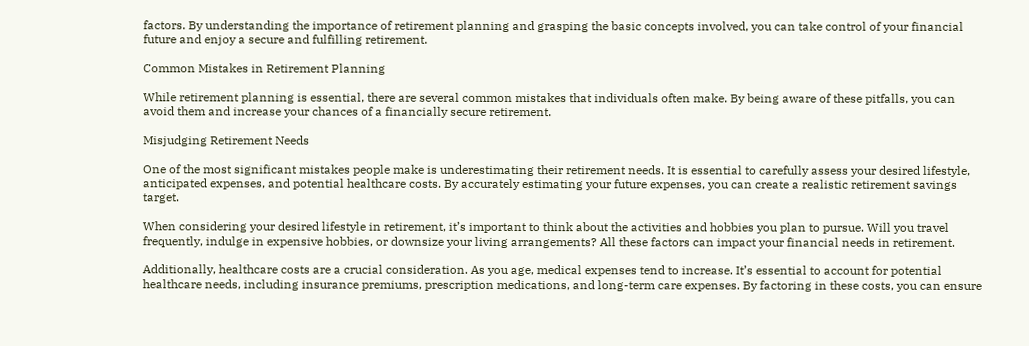factors. By understanding the importance of retirement planning and grasping the basic concepts involved, you can take control of your financial future and enjoy a secure and fulfilling retirement.

Common Mistakes in Retirement Planning

While retirement planning is essential, there are several common mistakes that individuals often make. By being aware of these pitfalls, you can avoid them and increase your chances of a financially secure retirement.

Misjudging Retirement Needs

One of the most significant mistakes people make is underestimating their retirement needs. It is essential to carefully assess your desired lifestyle, anticipated expenses, and potential healthcare costs. By accurately estimating your future expenses, you can create a realistic retirement savings target.

When considering your desired lifestyle in retirement, it’s important to think about the activities and hobbies you plan to pursue. Will you travel frequently, indulge in expensive hobbies, or downsize your living arrangements? All these factors can impact your financial needs in retirement.

Additionally, healthcare costs are a crucial consideration. As you age, medical expenses tend to increase. It’s essential to account for potential healthcare needs, including insurance premiums, prescription medications, and long-term care expenses. By factoring in these costs, you can ensure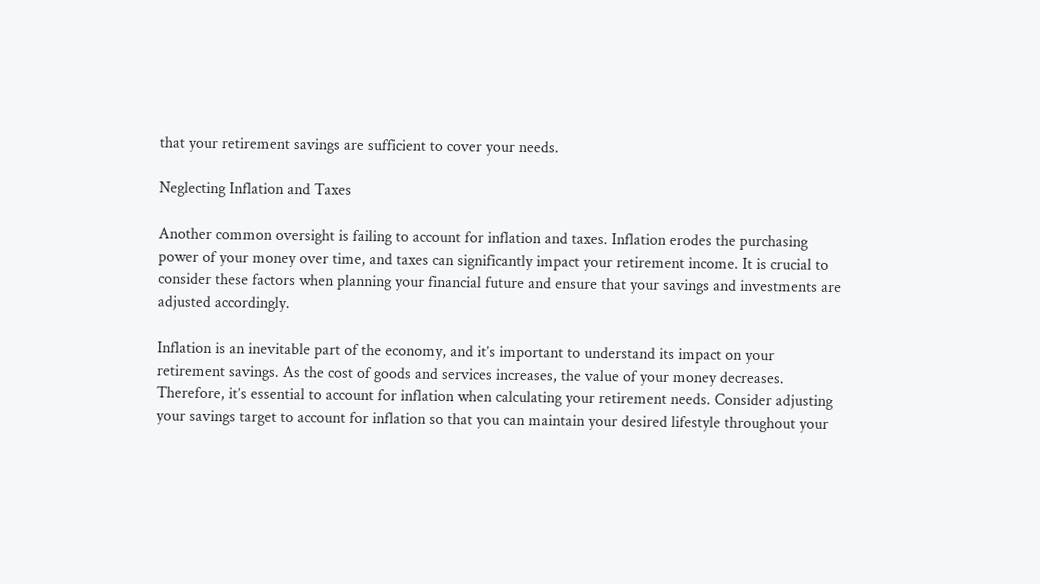that your retirement savings are sufficient to cover your needs.

Neglecting Inflation and Taxes

Another common oversight is failing to account for inflation and taxes. Inflation erodes the purchasing power of your money over time, and taxes can significantly impact your retirement income. It is crucial to consider these factors when planning your financial future and ensure that your savings and investments are adjusted accordingly.

Inflation is an inevitable part of the economy, and it’s important to understand its impact on your retirement savings. As the cost of goods and services increases, the value of your money decreases. Therefore, it’s essential to account for inflation when calculating your retirement needs. Consider adjusting your savings target to account for inflation so that you can maintain your desired lifestyle throughout your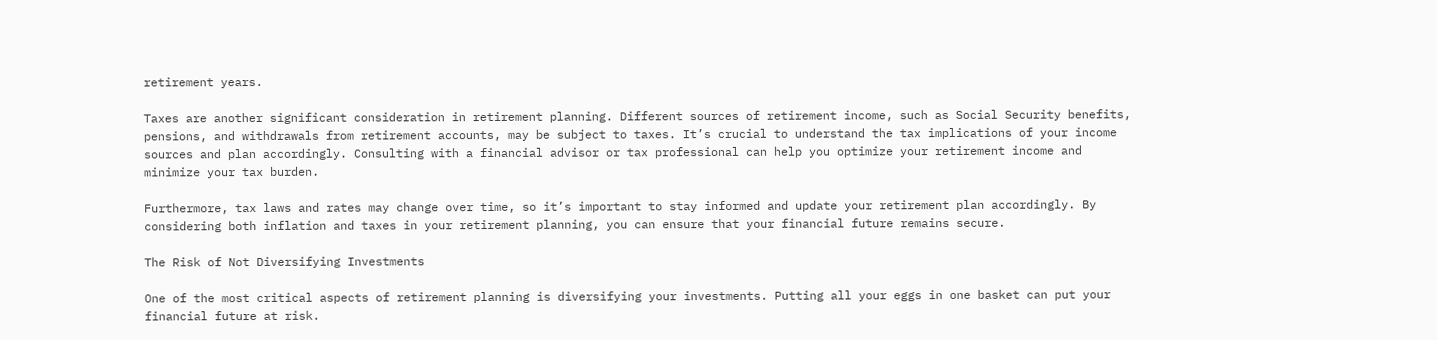retirement years.

Taxes are another significant consideration in retirement planning. Different sources of retirement income, such as Social Security benefits, pensions, and withdrawals from retirement accounts, may be subject to taxes. It’s crucial to understand the tax implications of your income sources and plan accordingly. Consulting with a financial advisor or tax professional can help you optimize your retirement income and minimize your tax burden.

Furthermore, tax laws and rates may change over time, so it’s important to stay informed and update your retirement plan accordingly. By considering both inflation and taxes in your retirement planning, you can ensure that your financial future remains secure.

The Risk of Not Diversifying Investments

One of the most critical aspects of retirement planning is diversifying your investments. Putting all your eggs in one basket can put your financial future at risk.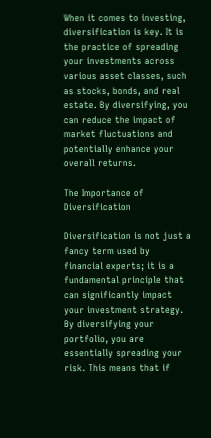When it comes to investing, diversification is key. It is the practice of spreading your investments across various asset classes, such as stocks, bonds, and real estate. By diversifying, you can reduce the impact of market fluctuations and potentially enhance your overall returns.

The Importance of Diversification

Diversification is not just a fancy term used by financial experts; it is a fundamental principle that can significantly impact your investment strategy. By diversifying your portfolio, you are essentially spreading your risk. This means that if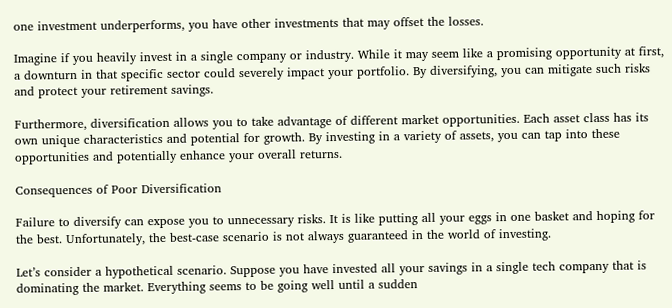one investment underperforms, you have other investments that may offset the losses.

Imagine if you heavily invest in a single company or industry. While it may seem like a promising opportunity at first, a downturn in that specific sector could severely impact your portfolio. By diversifying, you can mitigate such risks and protect your retirement savings.

Furthermore, diversification allows you to take advantage of different market opportunities. Each asset class has its own unique characteristics and potential for growth. By investing in a variety of assets, you can tap into these opportunities and potentially enhance your overall returns.

Consequences of Poor Diversification

Failure to diversify can expose you to unnecessary risks. It is like putting all your eggs in one basket and hoping for the best. Unfortunately, the best-case scenario is not always guaranteed in the world of investing.

Let’s consider a hypothetical scenario. Suppose you have invested all your savings in a single tech company that is dominating the market. Everything seems to be going well until a sudden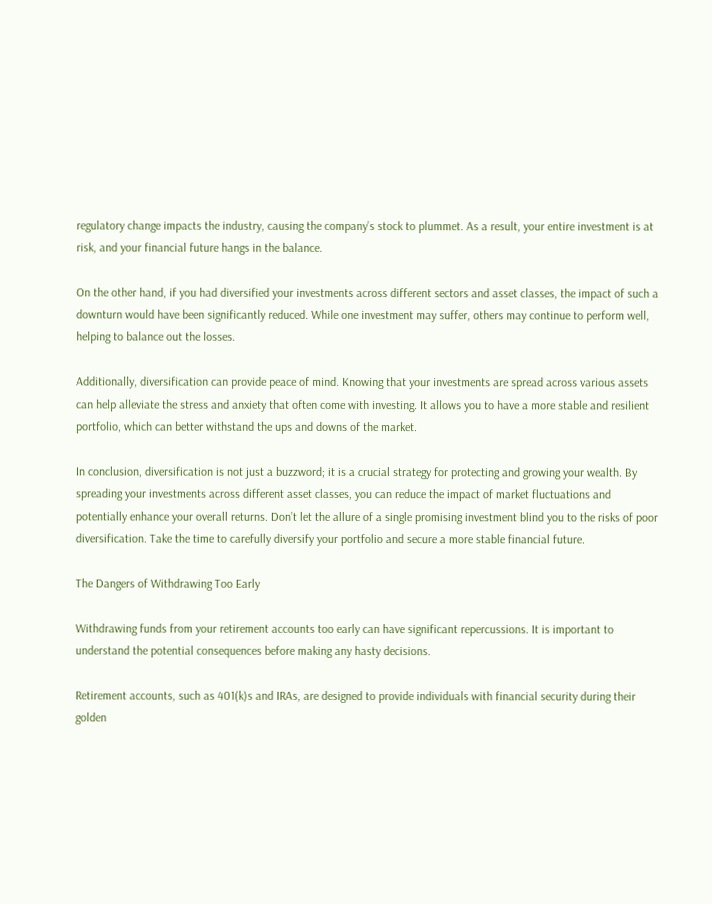regulatory change impacts the industry, causing the company’s stock to plummet. As a result, your entire investment is at risk, and your financial future hangs in the balance.

On the other hand, if you had diversified your investments across different sectors and asset classes, the impact of such a downturn would have been significantly reduced. While one investment may suffer, others may continue to perform well, helping to balance out the losses.

Additionally, diversification can provide peace of mind. Knowing that your investments are spread across various assets can help alleviate the stress and anxiety that often come with investing. It allows you to have a more stable and resilient portfolio, which can better withstand the ups and downs of the market.

In conclusion, diversification is not just a buzzword; it is a crucial strategy for protecting and growing your wealth. By spreading your investments across different asset classes, you can reduce the impact of market fluctuations and potentially enhance your overall returns. Don’t let the allure of a single promising investment blind you to the risks of poor diversification. Take the time to carefully diversify your portfolio and secure a more stable financial future.

The Dangers of Withdrawing Too Early

Withdrawing funds from your retirement accounts too early can have significant repercussions. It is important to understand the potential consequences before making any hasty decisions.

Retirement accounts, such as 401(k)s and IRAs, are designed to provide individuals with financial security during their golden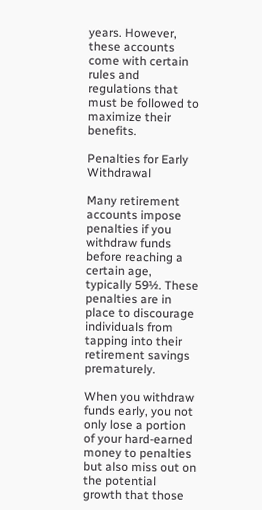years. However, these accounts come with certain rules and regulations that must be followed to maximize their benefits.

Penalties for Early Withdrawal

Many retirement accounts impose penalties if you withdraw funds before reaching a certain age, typically 59½. These penalties are in place to discourage individuals from tapping into their retirement savings prematurely.

When you withdraw funds early, you not only lose a portion of your hard-earned money to penalties but also miss out on the potential growth that those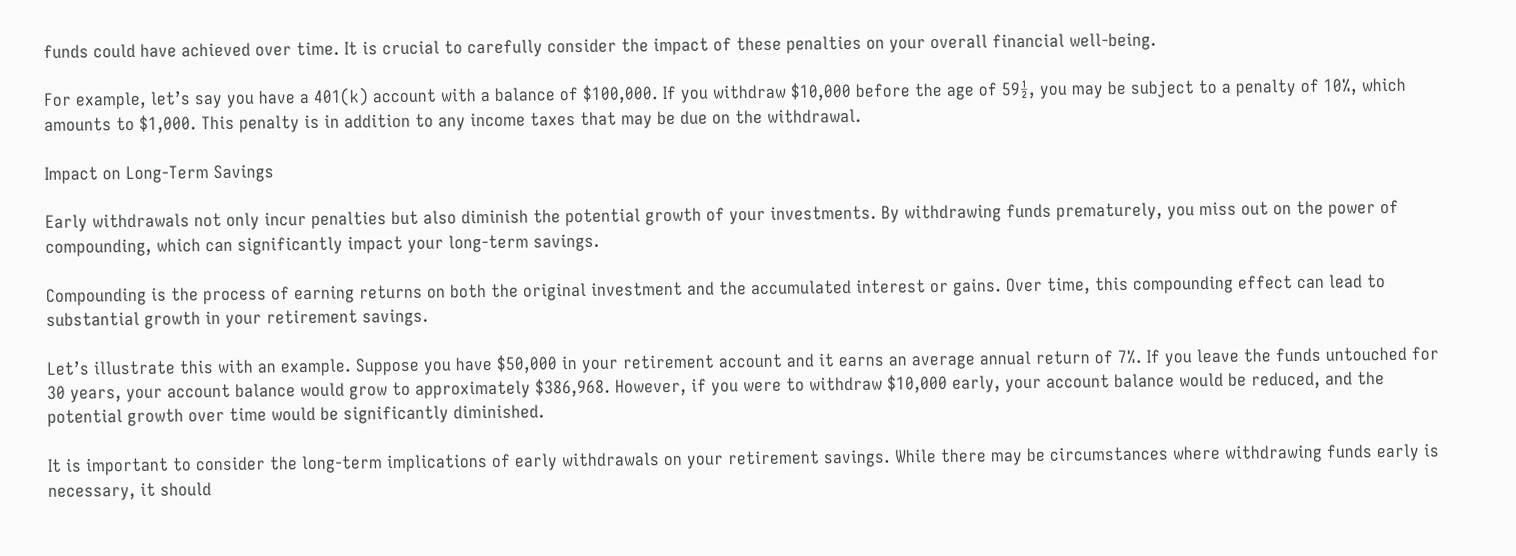funds could have achieved over time. It is crucial to carefully consider the impact of these penalties on your overall financial well-being.

For example, let’s say you have a 401(k) account with a balance of $100,000. If you withdraw $10,000 before the age of 59½, you may be subject to a penalty of 10%, which amounts to $1,000. This penalty is in addition to any income taxes that may be due on the withdrawal.

Impact on Long-Term Savings

Early withdrawals not only incur penalties but also diminish the potential growth of your investments. By withdrawing funds prematurely, you miss out on the power of compounding, which can significantly impact your long-term savings.

Compounding is the process of earning returns on both the original investment and the accumulated interest or gains. Over time, this compounding effect can lead to substantial growth in your retirement savings.

Let’s illustrate this with an example. Suppose you have $50,000 in your retirement account and it earns an average annual return of 7%. If you leave the funds untouched for 30 years, your account balance would grow to approximately $386,968. However, if you were to withdraw $10,000 early, your account balance would be reduced, and the potential growth over time would be significantly diminished.

It is important to consider the long-term implications of early withdrawals on your retirement savings. While there may be circumstances where withdrawing funds early is necessary, it should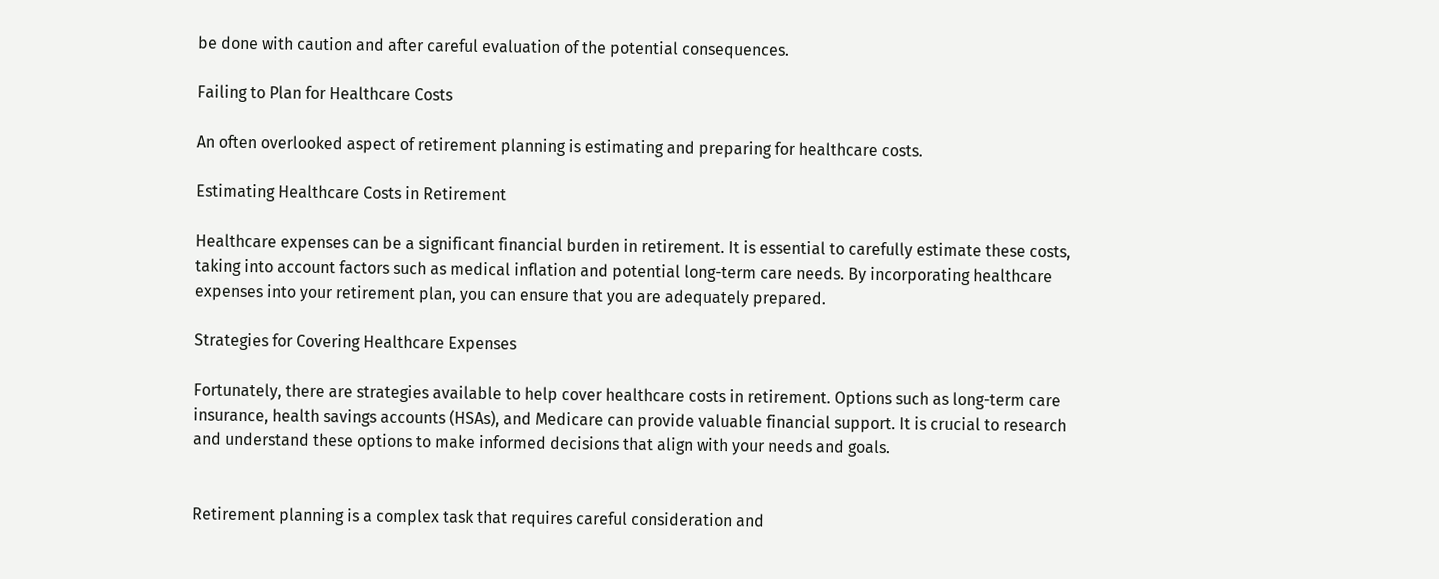be done with caution and after careful evaluation of the potential consequences.

Failing to Plan for Healthcare Costs

An often overlooked aspect of retirement planning is estimating and preparing for healthcare costs.

Estimating Healthcare Costs in Retirement

Healthcare expenses can be a significant financial burden in retirement. It is essential to carefully estimate these costs, taking into account factors such as medical inflation and potential long-term care needs. By incorporating healthcare expenses into your retirement plan, you can ensure that you are adequately prepared.

Strategies for Covering Healthcare Expenses

Fortunately, there are strategies available to help cover healthcare costs in retirement. Options such as long-term care insurance, health savings accounts (HSAs), and Medicare can provide valuable financial support. It is crucial to research and understand these options to make informed decisions that align with your needs and goals.


Retirement planning is a complex task that requires careful consideration and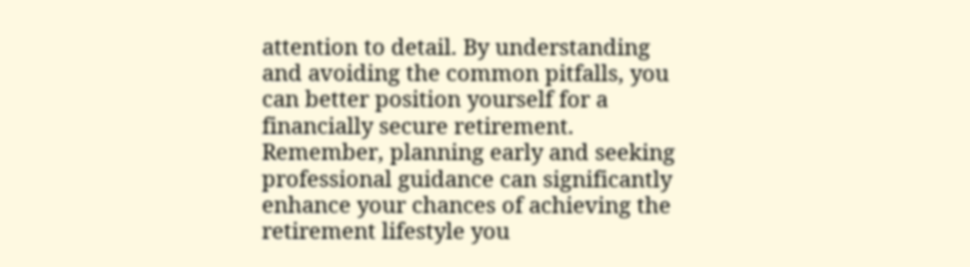attention to detail. By understanding and avoiding the common pitfalls, you can better position yourself for a financially secure retirement. Remember, planning early and seeking professional guidance can significantly enhance your chances of achieving the retirement lifestyle you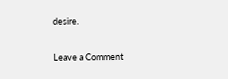desire.

Leave a Comment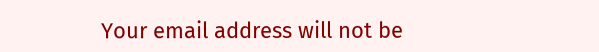Your email address will not be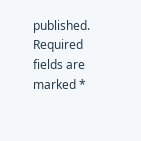published. Required fields are marked *